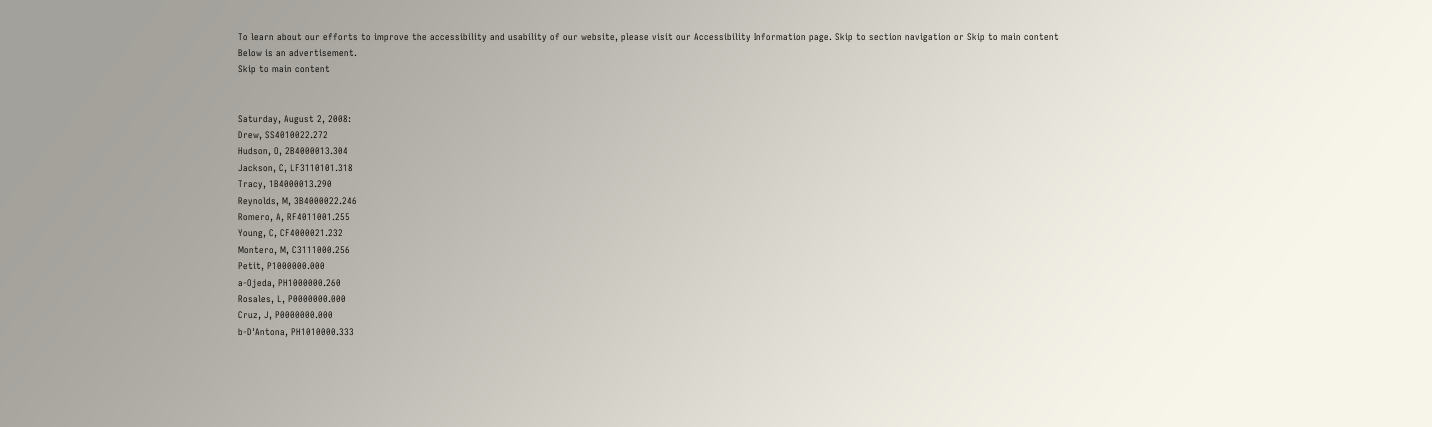To learn about our efforts to improve the accessibility and usability of our website, please visit our Accessibility Information page. Skip to section navigation or Skip to main content
Below is an advertisement.
Skip to main content


Saturday, August 2, 2008:
Drew, SS4010022.272
Hudson, O, 2B4000013.304
Jackson, C, LF3110101.318
Tracy, 1B4000013.290
Reynolds, M, 3B4000022.246
Romero, A, RF4011001.255
Young, C, CF4000021.232
Montero, M, C3111000.256
Petit, P1000000.000
a-Ojeda, PH1000000.260
Rosales, L, P0000000.000
Cruz, J, P0000000.000
b-D'Antona, PH1010000.333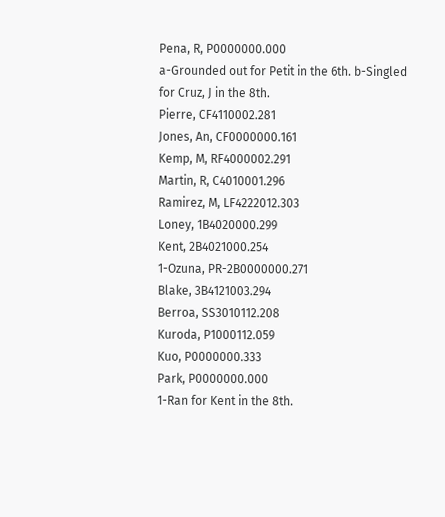Pena, R, P0000000.000
a-Grounded out for Petit in the 6th. b-Singled for Cruz, J in the 8th.
Pierre, CF4110002.281
Jones, An, CF0000000.161
Kemp, M, RF4000002.291
Martin, R, C4010001.296
Ramirez, M, LF4222012.303
Loney, 1B4020000.299
Kent, 2B4021000.254
1-Ozuna, PR-2B0000000.271
Blake, 3B4121003.294
Berroa, SS3010112.208
Kuroda, P1000112.059
Kuo, P0000000.333
Park, P0000000.000
1-Ran for Kent in the 8th.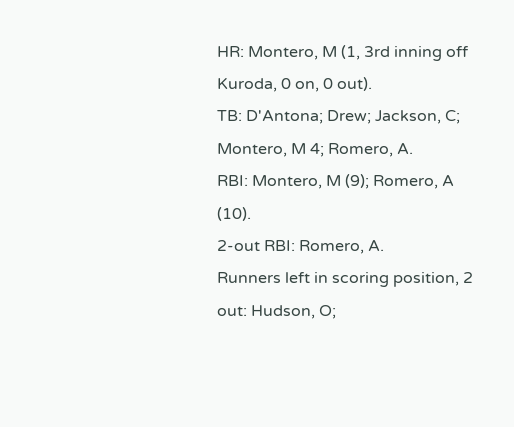HR: Montero, M (1, 3rd inning off Kuroda, 0 on, 0 out).
TB: D'Antona; Drew; Jackson, C; Montero, M 4; Romero, A.
RBI: Montero, M (9); Romero, A (10).
2-out RBI: Romero, A.
Runners left in scoring position, 2 out: Hudson, O;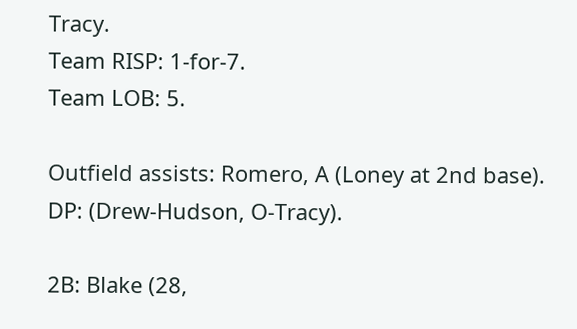Tracy.
Team RISP: 1-for-7.
Team LOB: 5.

Outfield assists: Romero, A (Loney at 2nd base).
DP: (Drew-Hudson, O-Tracy).

2B: Blake (28,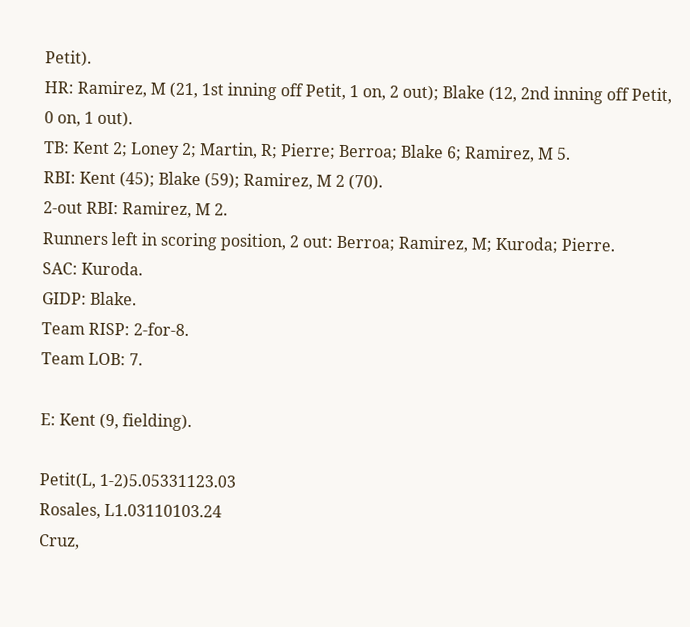Petit).
HR: Ramirez, M (21, 1st inning off Petit, 1 on, 2 out); Blake (12, 2nd inning off Petit, 0 on, 1 out).
TB: Kent 2; Loney 2; Martin, R; Pierre; Berroa; Blake 6; Ramirez, M 5.
RBI: Kent (45); Blake (59); Ramirez, M 2 (70).
2-out RBI: Ramirez, M 2.
Runners left in scoring position, 2 out: Berroa; Ramirez, M; Kuroda; Pierre.
SAC: Kuroda.
GIDP: Blake.
Team RISP: 2-for-8.
Team LOB: 7.

E: Kent (9, fielding).

Petit(L, 1-2)5.05331123.03
Rosales, L1.03110103.24
Cruz,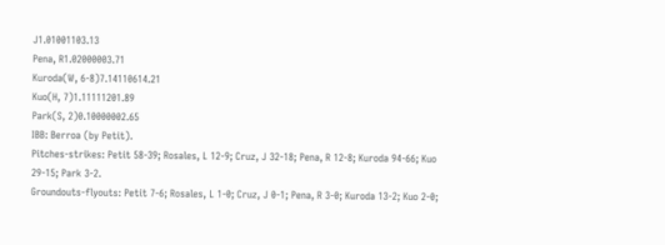J1.01001103.13
Pena, R1.02000003.71
Kuroda(W, 6-8)7.14110614.21
Kuo(H, 7)1.11111201.89
Park(S, 2)0.10000002.65
IBB: Berroa (by Petit).
Pitches-strikes: Petit 58-39; Rosales, L 12-9; Cruz, J 32-18; Pena, R 12-8; Kuroda 94-66; Kuo 29-15; Park 3-2.
Groundouts-flyouts: Petit 7-6; Rosales, L 1-0; Cruz, J 0-1; Pena, R 3-0; Kuroda 13-2; Kuo 2-0;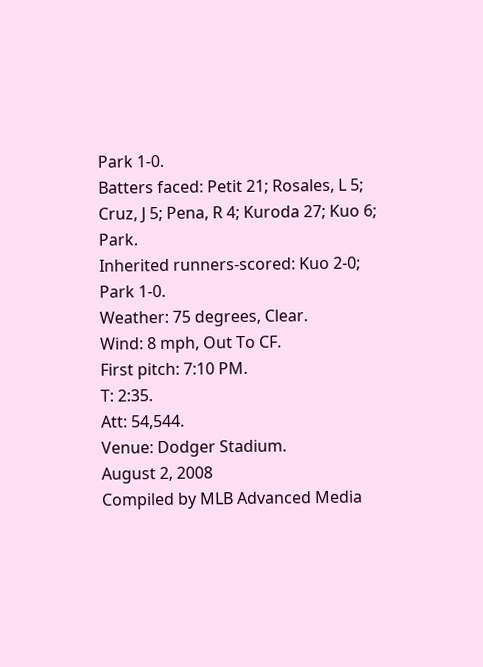Park 1-0.
Batters faced: Petit 21; Rosales, L 5; Cruz, J 5; Pena, R 4; Kuroda 27; Kuo 6; Park.
Inherited runners-scored: Kuo 2-0; Park 1-0.
Weather: 75 degrees, Clear.
Wind: 8 mph, Out To CF.
First pitch: 7:10 PM.
T: 2:35.
Att: 54,544.
Venue: Dodger Stadium.
August 2, 2008
Compiled by MLB Advanced Media